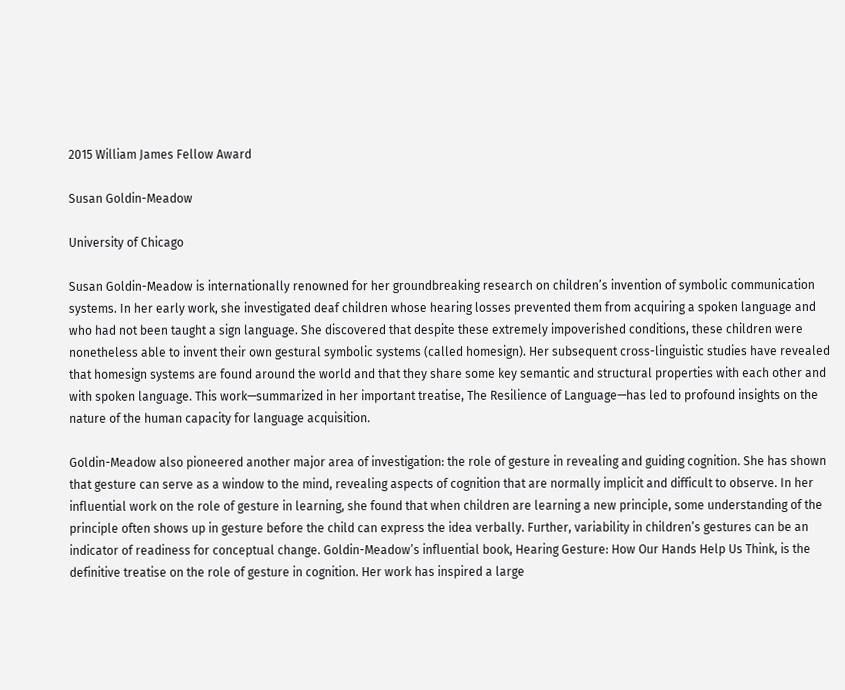2015 William James Fellow Award

Susan Goldin-Meadow

University of Chicago

Susan Goldin-Meadow is internationally renowned for her groundbreaking research on children’s invention of symbolic communication systems. In her early work, she investigated deaf children whose hearing losses prevented them from acquiring a spoken language and who had not been taught a sign language. She discovered that despite these extremely impoverished conditions, these children were nonetheless able to invent their own gestural symbolic systems (called homesign). Her subsequent cross-linguistic studies have revealed that homesign systems are found around the world and that they share some key semantic and structural properties with each other and with spoken language. This work—summarized in her important treatise, The Resilience of Language—has led to profound insights on the nature of the human capacity for language acquisition.

Goldin-Meadow also pioneered another major area of investigation: the role of gesture in revealing and guiding cognition. She has shown that gesture can serve as a window to the mind, revealing aspects of cognition that are normally implicit and difficult to observe. In her influential work on the role of gesture in learning, she found that when children are learning a new principle, some understanding of the principle often shows up in gesture before the child can express the idea verbally. Further, variability in children’s gestures can be an indicator of readiness for conceptual change. Goldin-Meadow’s influential book, Hearing Gesture: How Our Hands Help Us Think, is the definitive treatise on the role of gesture in cognition. Her work has inspired a large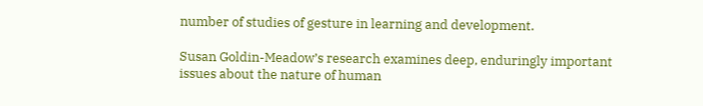number of studies of gesture in learning and development.

Susan Goldin-Meadow’s research examines deep, enduringly important issues about the nature of human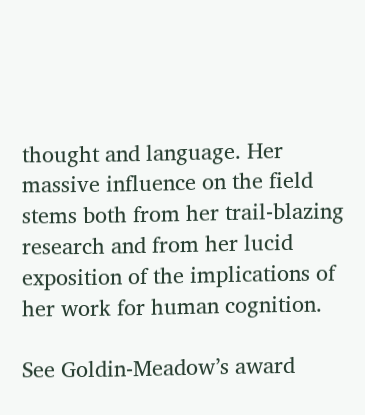thought and language. Her massive influence on the field stems both from her trail-blazing research and from her lucid exposition of the implications of her work for human cognition.

See Goldin-Meadow’s award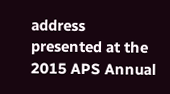address presented at the 2015 APS Annual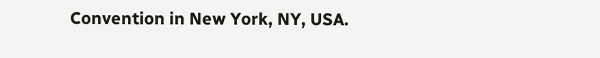Convention in New York, NY, USA.